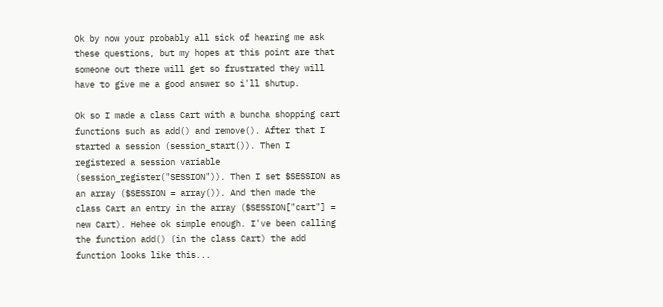Ok by now your probably all sick of hearing me ask these questions, but my hopes at this point are that someone out there will get so frustrated they will have to give me a good answer so i'll shutup.

Ok so I made a class Cart with a buncha shopping cart functions such as add() and remove(). After that I started a session (session_start()). Then I registered a session variable (session_register("SESSION")). Then I set $SESSION as an array ($SESSION = array()). And then made the class Cart an entry in the array ($SESSION["cart"] = new Cart). Hehee ok simple enough. I've been calling the function add() (in the class Cart) the add function looks like this...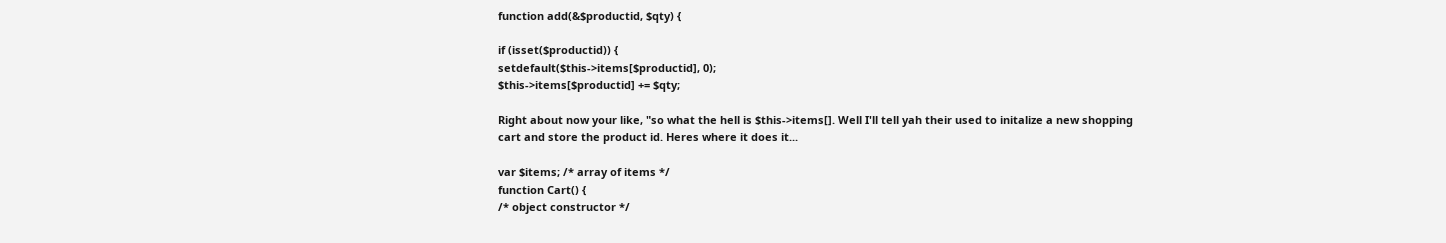function add(&$productid, $qty) {

if (isset($productid)) {
setdefault($this->items[$productid], 0);
$this->items[$productid] += $qty;

Right about now your like, "so what the hell is $this->items[]. Well I'll tell yah their used to initalize a new shopping cart and store the product id. Heres where it does it...

var $items; /* array of items */
function Cart() {
/* object constructor */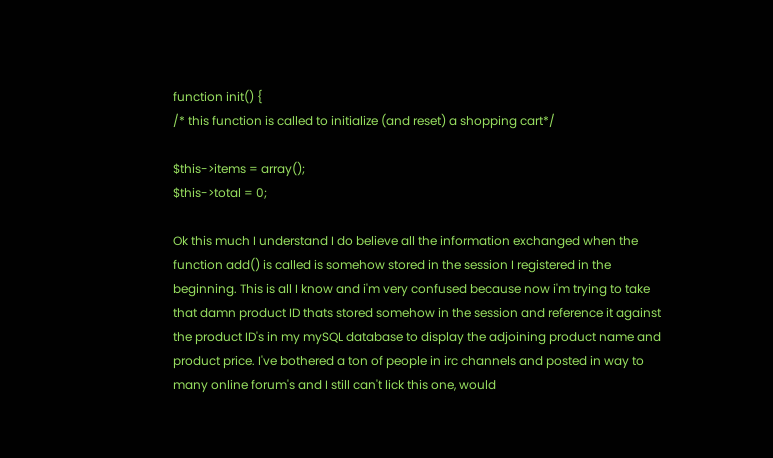function init() {
/* this function is called to initialize (and reset) a shopping cart*/

$this->items = array();
$this->total = 0;

Ok this much I understand I do believe all the information exchanged when the function add() is called is somehow stored in the session I registered in the beginning. This is all I know and i'm very confused because now i'm trying to take that damn product ID thats stored somehow in the session and reference it against the product ID's in my mySQL database to display the adjoining product name and product price. I've bothered a ton of people in irc channels and posted in way to many online forum's and I still can't lick this one, would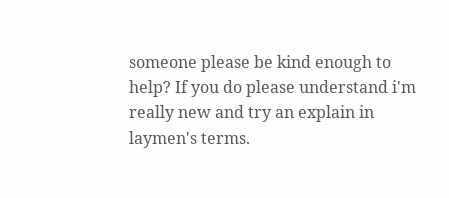someone please be kind enough to help? If you do please understand i'm really new and try an explain in laymen's terms.